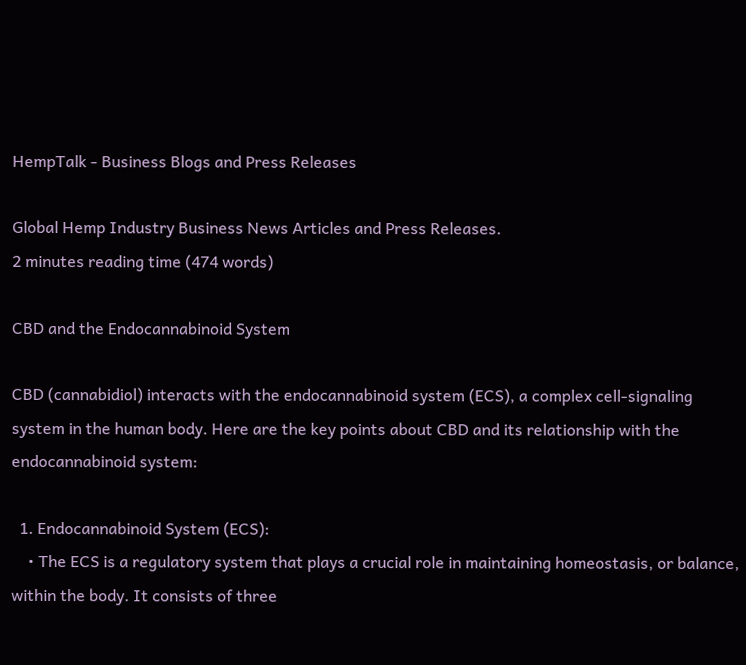HempTalk - Business Blogs and Press Releases

Global Hemp Industry Business News Articles and Press Releases.
2 minutes reading time (474 words)

CBD and the Endocannabinoid System

CBD (cannabidiol) interacts with the endocannabinoid system (ECS), a complex cell-signaling system in the human body. Here are the key points about CBD and its relationship with the endocannabinoid system:

  1. Endocannabinoid System (ECS):
    • The ECS is a regulatory system that plays a crucial role in maintaining homeostasis, or balance, within the body. It consists of three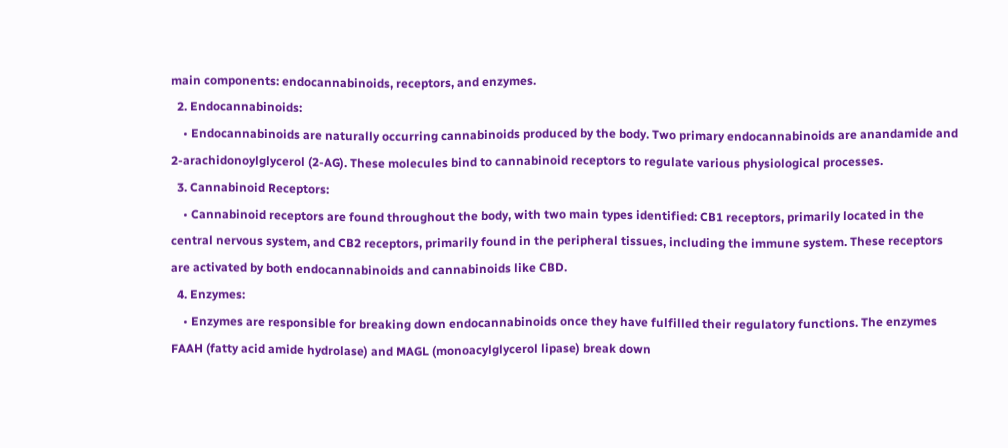main components: endocannabinoids, receptors, and enzymes.
  2. Endocannabinoids:
    • Endocannabinoids are naturally occurring cannabinoids produced by the body. Two primary endocannabinoids are anandamide and 2-arachidonoylglycerol (2-AG). These molecules bind to cannabinoid receptors to regulate various physiological processes.
  3. Cannabinoid Receptors:
    • Cannabinoid receptors are found throughout the body, with two main types identified: CB1 receptors, primarily located in the central nervous system, and CB2 receptors, primarily found in the peripheral tissues, including the immune system. These receptors are activated by both endocannabinoids and cannabinoids like CBD.
  4. Enzymes:
    • Enzymes are responsible for breaking down endocannabinoids once they have fulfilled their regulatory functions. The enzymes FAAH (fatty acid amide hydrolase) and MAGL (monoacylglycerol lipase) break down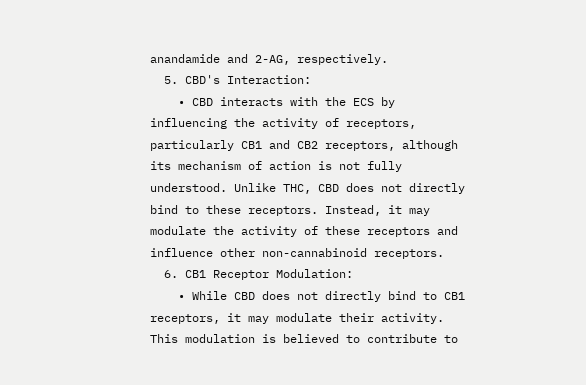anandamide and 2-AG, respectively.
  5. CBD's Interaction:
    • CBD interacts with the ECS by influencing the activity of receptors, particularly CB1 and CB2 receptors, although its mechanism of action is not fully understood. Unlike THC, CBD does not directly bind to these receptors. Instead, it may modulate the activity of these receptors and influence other non-cannabinoid receptors.
  6. CB1 Receptor Modulation:
    • While CBD does not directly bind to CB1 receptors, it may modulate their activity. This modulation is believed to contribute to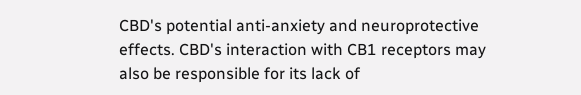CBD's potential anti-anxiety and neuroprotective effects. CBD's interaction with CB1 receptors may also be responsible for its lack of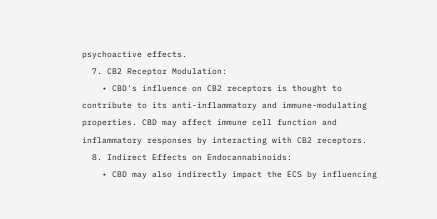psychoactive effects.
  7. CB2 Receptor Modulation:
    • CBD's influence on CB2 receptors is thought to contribute to its anti-inflammatory and immune-modulating properties. CBD may affect immune cell function and inflammatory responses by interacting with CB2 receptors.
  8. Indirect Effects on Endocannabinoids:
    • CBD may also indirectly impact the ECS by influencing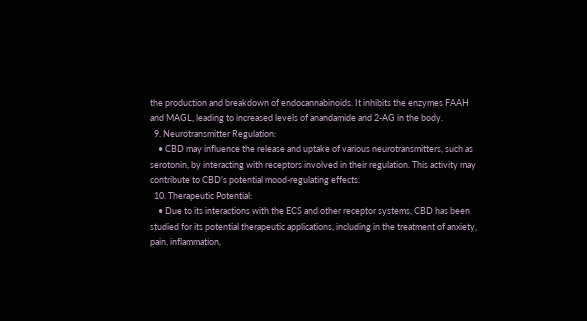the production and breakdown of endocannabinoids. It inhibits the enzymes FAAH and MAGL, leading to increased levels of anandamide and 2-AG in the body.
  9. Neurotransmitter Regulation:
    • CBD may influence the release and uptake of various neurotransmitters, such as serotonin, by interacting with receptors involved in their regulation. This activity may contribute to CBD's potential mood-regulating effects.
  10. Therapeutic Potential:
    • Due to its interactions with the ECS and other receptor systems, CBD has been studied for its potential therapeutic applications, including in the treatment of anxiety, pain, inflammation,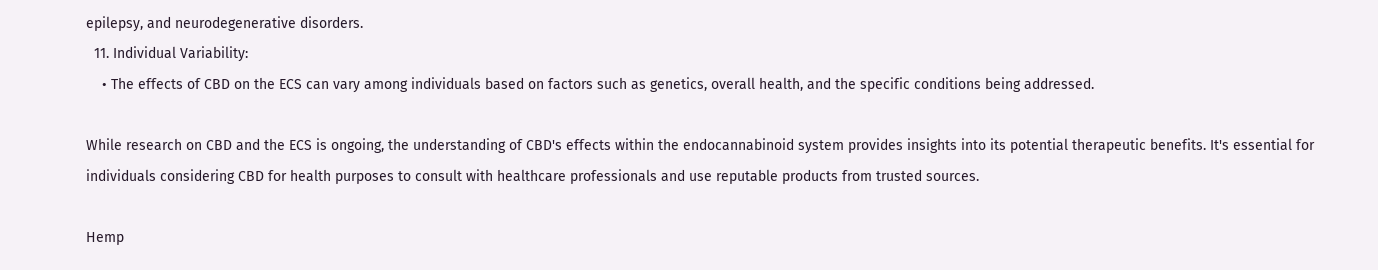epilepsy, and neurodegenerative disorders.
  11. Individual Variability:
    • The effects of CBD on the ECS can vary among individuals based on factors such as genetics, overall health, and the specific conditions being addressed.

While research on CBD and the ECS is ongoing, the understanding of CBD's effects within the endocannabinoid system provides insights into its potential therapeutic benefits. It's essential for individuals considering CBD for health purposes to consult with healthcare professionals and use reputable products from trusted sources.

Hemp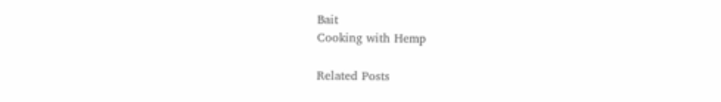Bait
Cooking with Hemp

Related Posts